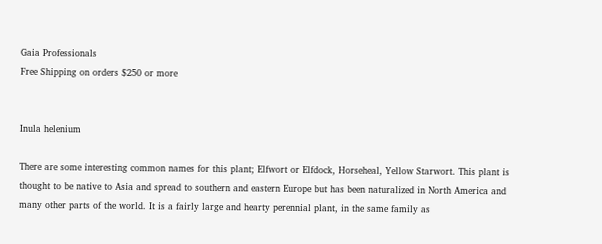Gaia Professionals
Free Shipping on orders $250 or more


Inula helenium

There are some interesting common names for this plant; Elfwort or Elfdock, Horseheal, Yellow Starwort. This plant is thought to be native to Asia and spread to southern and eastern Europe but has been naturalized in North America and many other parts of the world. It is a fairly large and hearty perennial plant, in the same family as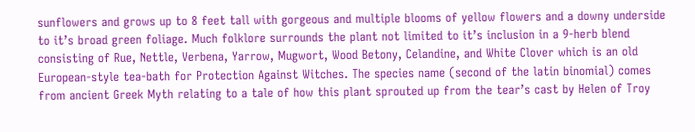sunflowers and grows up to 8 feet tall with gorgeous and multiple blooms of yellow flowers and a downy underside to it’s broad green foliage. Much folklore surrounds the plant not limited to it’s inclusion in a 9-herb blend consisting of Rue, Nettle, Verbena, Yarrow, Mugwort, Wood Betony, Celandine, and White Clover which is an old European-style tea-bath for Protection Against Witches. The species name (second of the latin binomial) comes from ancient Greek Myth relating to a tale of how this plant sprouted up from the tear’s cast by Helen of Troy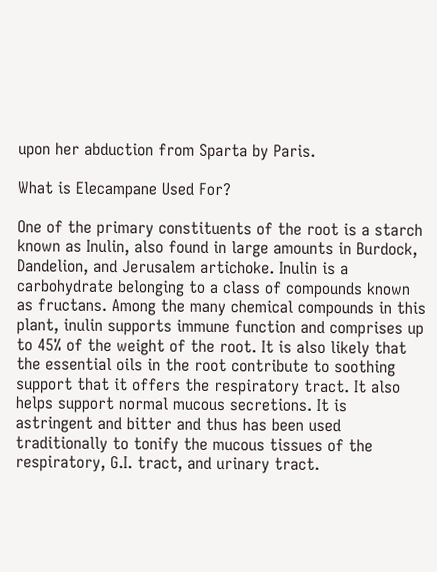upon her abduction from Sparta by Paris.

What is Elecampane Used For?

One of the primary constituents of the root is a starch known as Inulin, also found in large amounts in Burdock, Dandelion, and Jerusalem artichoke. Inulin is a carbohydrate belonging to a class of compounds known as fructans. Among the many chemical compounds in this plant, inulin supports immune function and comprises up to 45% of the weight of the root. It is also likely that the essential oils in the root contribute to soothing support that it offers the respiratory tract. It also helps support normal mucous secretions. It is astringent and bitter and thus has been used traditionally to tonify the mucous tissues of the respiratory, G.I. tract, and urinary tract.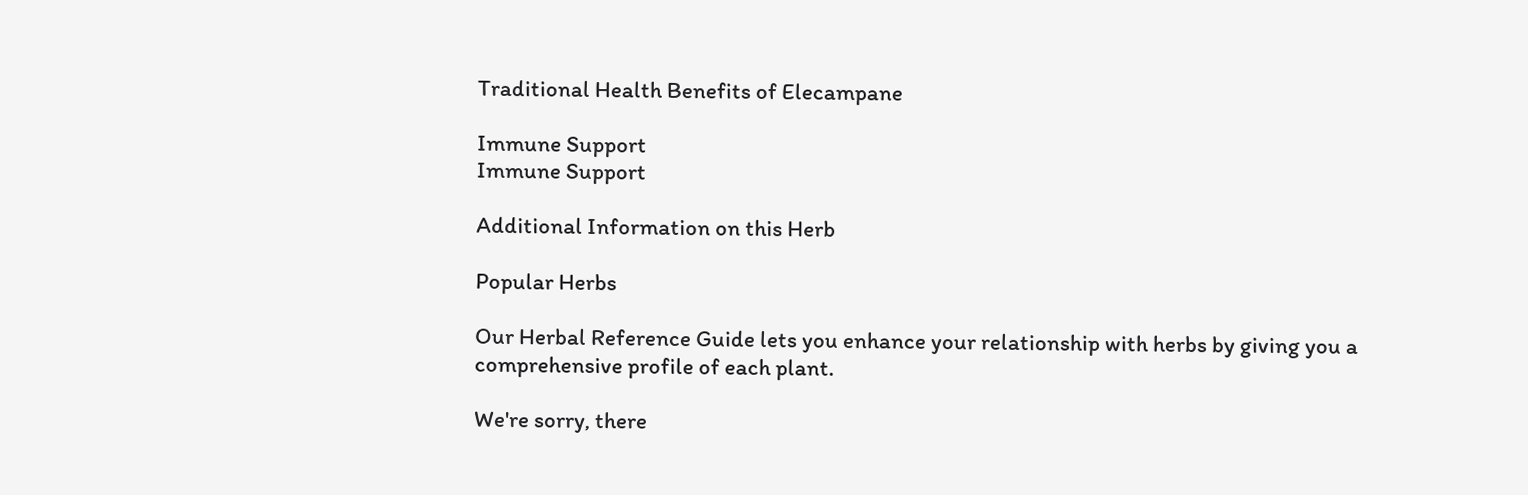Traditional Health Benefits of Elecampane

Immune Support
Immune Support

Additional Information on this Herb

Popular Herbs

Our Herbal Reference Guide lets you enhance your relationship with herbs by giving you a comprehensive profile of each plant.

We're sorry, there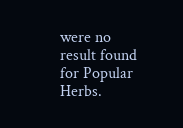were no result found for Popular Herbs.